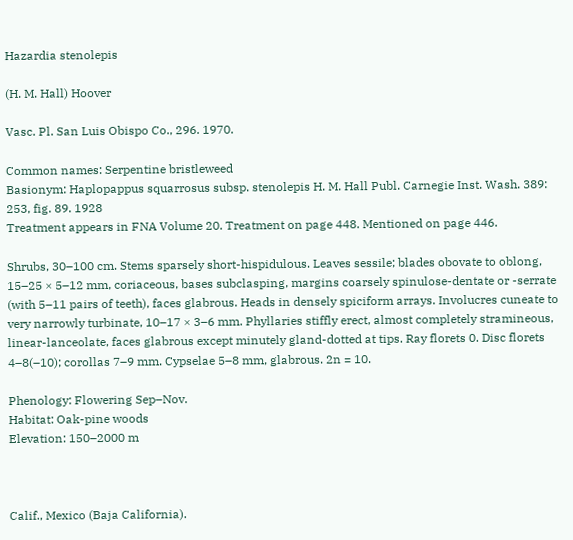Hazardia stenolepis

(H. M. Hall) Hoover

Vasc. Pl. San Luis Obispo Co., 296. 1970.

Common names: Serpentine bristleweed
Basionym: Haplopappus squarrosus subsp. stenolepis H. M. Hall Publ. Carnegie Inst. Wash. 389: 253, fig. 89. 1928
Treatment appears in FNA Volume 20. Treatment on page 448. Mentioned on page 446.

Shrubs, 30–100 cm. Stems sparsely short-hispidulous. Leaves sessile; blades obovate to oblong, 15–25 × 5–12 mm, coriaceous, bases subclasping, margins coarsely spinulose-dentate or -serrate (with 5–11 pairs of teeth), faces glabrous. Heads in densely spiciform arrays. Involucres cuneate to very narrowly turbinate, 10–17 × 3–6 mm. Phyllaries stiffly erect, almost completely stramineous, linear-lanceolate, faces glabrous except minutely gland-dotted at tips. Ray florets 0. Disc florets 4–8(–10); corollas 7–9 mm. Cypselae 5–8 mm, glabrous. 2n = 10.

Phenology: Flowering Sep–Nov.
Habitat: Oak-pine woods
Elevation: 150–2000 m



Calif., Mexico (Baja California).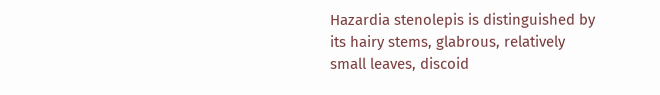Hazardia stenolepis is distinguished by its hairy stems, glabrous, relatively small leaves, discoid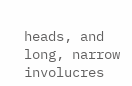heads, and long, narrow involucres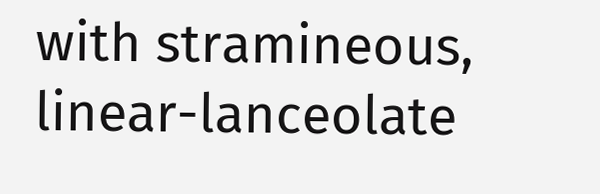with stramineous, linear-lanceolate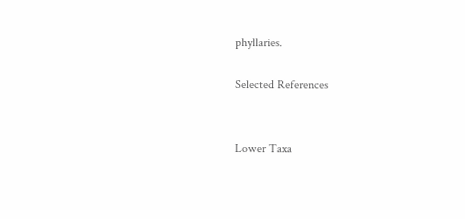phyllaries.

Selected References


Lower Taxa